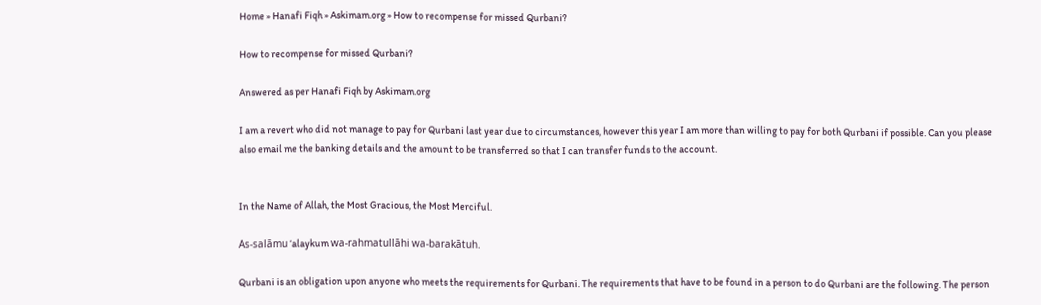Home » Hanafi Fiqh » Askimam.org » How to recompense for missed Qurbani?

How to recompense for missed Qurbani?

Answered as per Hanafi Fiqh by Askimam.org

I am a revert who did not manage to pay for Qurbani last year due to circumstances, however this year I am more than willing to pay for both Qurbani if possible. Can you please also email me the banking details and the amount to be transferred so that I can transfer funds to the account.


In the Name of Allah, the Most Gracious, the Most Merciful.

As-salāmu ‘alaykum wa-rahmatullāhi wa-barakātuh.

Qurbani is an obligation upon anyone who meets the requirements for Qurbani. The requirements that have to be found in a person to do Qurbani are the following. The person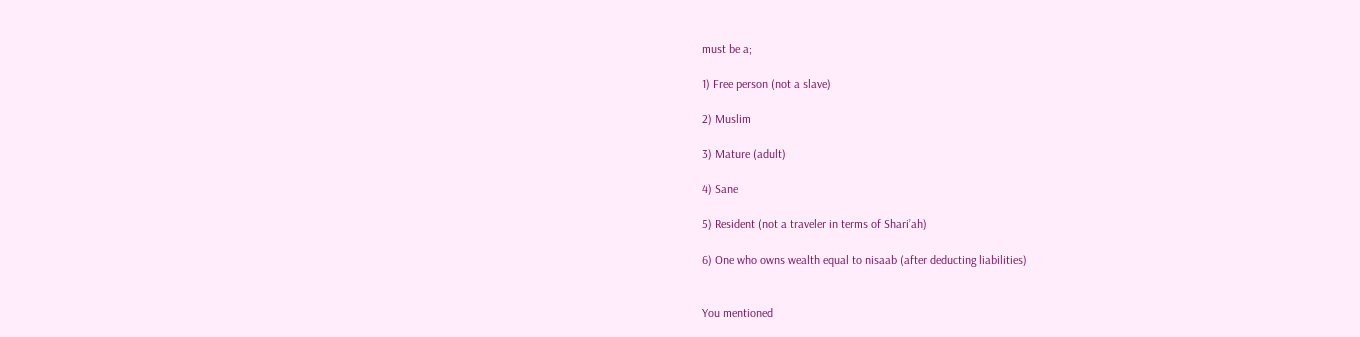must be a;

1) Free person (not a slave)

2) Muslim

3) Mature (adult)

4) Sane

5) Resident (not a traveler in terms of Shari’ah)

6) One who owns wealth equal to nisaab (after deducting liabilities)


You mentioned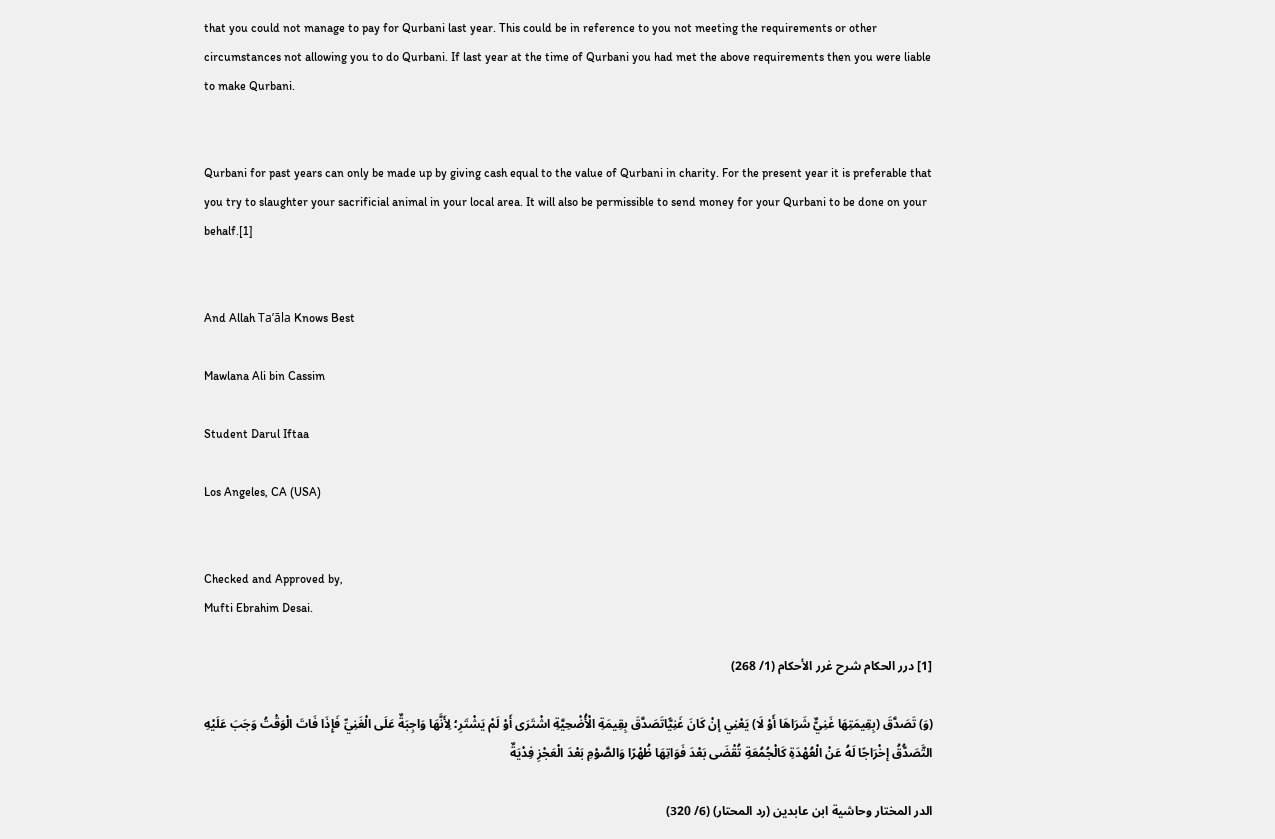that you could not manage to pay for Qurbani last year. This could be in reference to you not meeting the requirements or other circumstances not allowing you to do Qurbani. If last year at the time of Qurbani you had met the above requirements then you were liable to make Qurbani.


Qurbani for past years can only be made up by giving cash equal to the value of Qurbani in charity. For the present year it is preferable that you try to slaughter your sacrificial animal in your local area. It will also be permissible to send money for your Qurbani to be done on your behalf.[1]


And Allah Ta’āla Knows Best

Mawlana Ali bin Cassim

Student Darul Iftaa

Los Angeles, CA (USA)


Checked and Approved by,
Mufti Ebrahim Desai.

[1] درر الحكام شرح غرر الأحكام (1/ 268)

(وَ) تَصَدَّقَ (بِقِيمَتِهَا غَنِيٌّ شَرَاهَا أَوْ لَا) يَعْنِي إنْ كَانَ غَنِيًّاتَصَدَّقَ بِقِيمَةِ الْأُضْحِيَّةِ اشْتَرَى أَوْ لَمْ يَشْتَرِ؛ لِأَنَّهَا وَاجِبَةٌ عَلَى الْغَنِيِّ فَإِذَا فَاتَ الْوَقْتُ وَجَبَ عَلَيْهِ التَّصَدُّقُ إخْرَاجًا لَهُ عَنْ الْعُهْدَةِ كَالْجُمُعَةِ تُقْضَى بَعْدَ فَوَاتِهَا ظُهْرًا وَالصَّوْمِ بَعْدَ الْعَجْزِ فِدْيَةٌ

الدر المختار وحاشية ابن عابدين (رد المحتار) (6/ 320)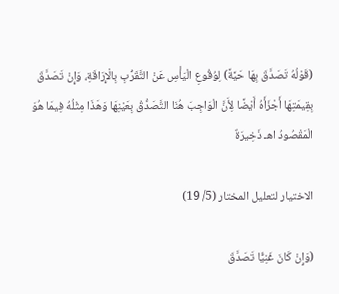(قَوْلُهُ تَصَدَّقَ بِهَا حَيَّةً) لِوُقُوعِ الْيَأْسِ عَنْ التَّقَرُّبِ بِالْإِرَاقَةِ، وَإِنْ تَصَدَّقَ بِقِيمَتِهَا أَجْزَأَهُ أَيْضًا لِأَنَّ الْوَاجِبَ هُنَا التَّصَدُّقُ بِعَيْنِهَا وَهَذَا مِثْلُهُ فِيمَا هُوَ الْمَقْصُودُ اهـ ذَخِيرَةٌ

الاختيار لتعليل المختار (5/ 19)

(وَإِنْ كَانَ غَنِيًّا تَصَدَّقَ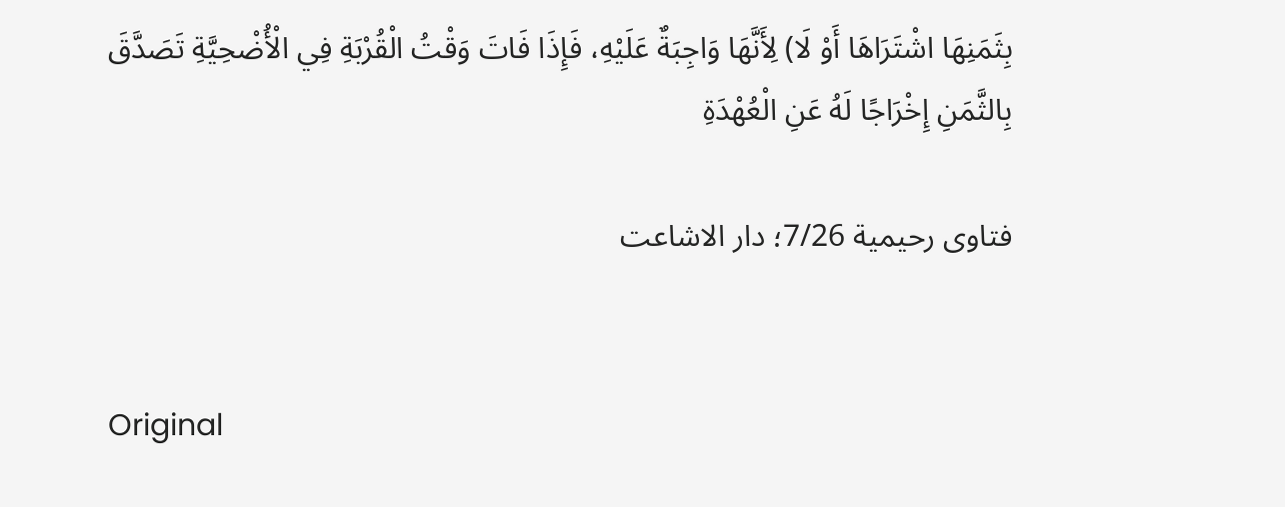بِثَمَنِهَا اشْتَرَاهَا أَوْ لَا) لِأَنَّهَا وَاجِبَةٌ عَلَيْهِ، فَإِذَا فَاتَ وَقْتُ الْقُرْبَةِ فِي الْأُضْحِيَّةِ تَصَدَّقَ بِالثَّمَنِ إِخْرَاجًا لَهُ عَنِ الْعُهْدَةِ

فتاوى رحيمية 7/26؛ دار الاشاعت


Original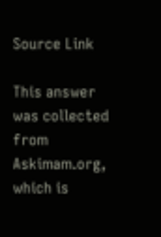Source Link

This answer was collected from Askimam.org, which is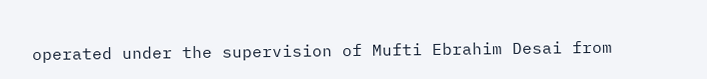operated under the supervision of Mufti Ebrahim Desai from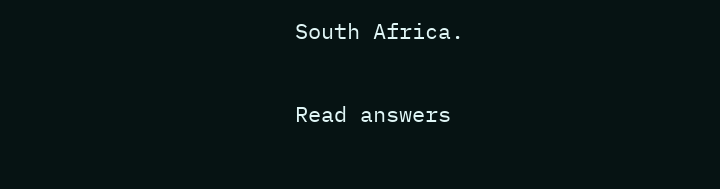South Africa.

Read answers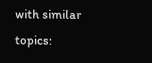with similar topics: